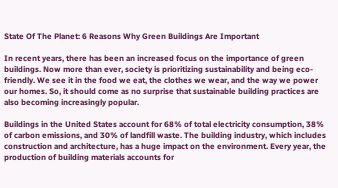State Of The Planet: 6 Reasons Why Green Buildings Are Important

In recent years, there has been an increased focus on the importance of green buildings. Now more than ever, society is prioritizing sustainability and being eco-friendly. We see it in the food we eat, the clothes we wear, and the way we power our homes. So, it should come as no surprise that sustainable building practices are also becoming increasingly popular.

Buildings in the United States account for 68% of total electricity consumption, 38% of carbon emissions, and 30% of landfill waste. The building industry, which includes construction and architecture, has a huge impact on the environment. Every year, the production of building materials accounts for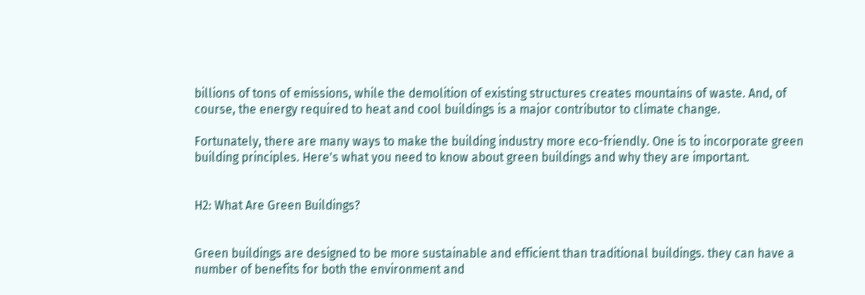billions of tons of emissions, while the demolition of existing structures creates mountains of waste. And, of course, the energy required to heat and cool buildings is a major contributor to climate change.

Fortunately, there are many ways to make the building industry more eco-friendly. One is to incorporate green building principles. Here's what you need to know about green buildings and why they are important.


H2: What Are Green Buildings?


Green buildings are designed to be more sustainable and efficient than traditional buildings. they can have a number of benefits for both the environment and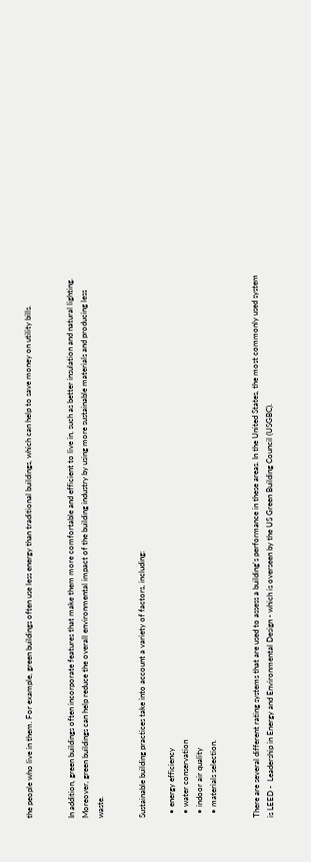the people who live in them. For example, green buildings often use less energy than traditional buildings, which can help to save money on utility bills.


In addition, green buildings often incorporate features that make them more comfortable and efficient to live in, such as better insulation and natural lighting. Moreover, green buildings can help reduce the overall environmental impact of the building industry by using more sustainable materials and producing less waste.


Sustainable building practices take into account a variety of factors, including:

  • energy efficiency
  • water conservation
  • indoor air quality
  • materials selection.


There are several different rating systems that are used to assess a building's performance in these areas. In the United States, the most commonly used system is LEED -  Leadership in Energy and Environmental Design - which is overseen by the US Green Building Council (USGBC).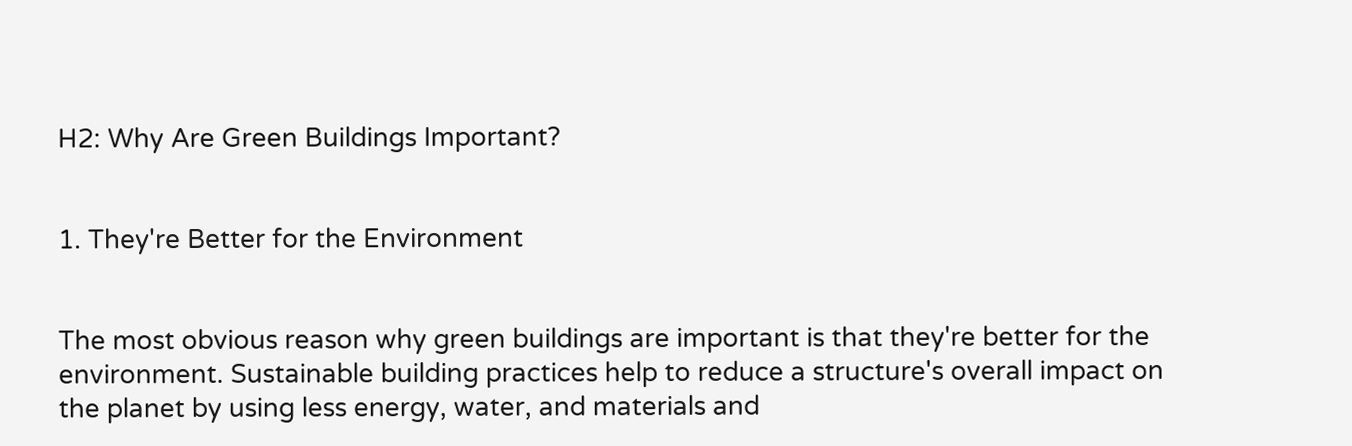H2: Why Are Green Buildings Important?


1. They're Better for the Environment


The most obvious reason why green buildings are important is that they're better for the environment. Sustainable building practices help to reduce a structure's overall impact on the planet by using less energy, water, and materials and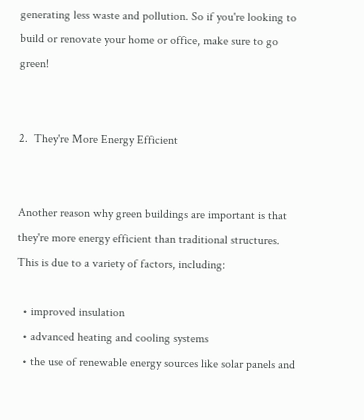generating less waste and pollution. So if you're looking to build or renovate your home or office, make sure to go green!


2.  They're More Energy Efficient


Another reason why green buildings are important is that they're more energy efficient than traditional structures. This is due to a variety of factors, including:

  • improved insulation
  • advanced heating and cooling systems
  • the use of renewable energy sources like solar panels and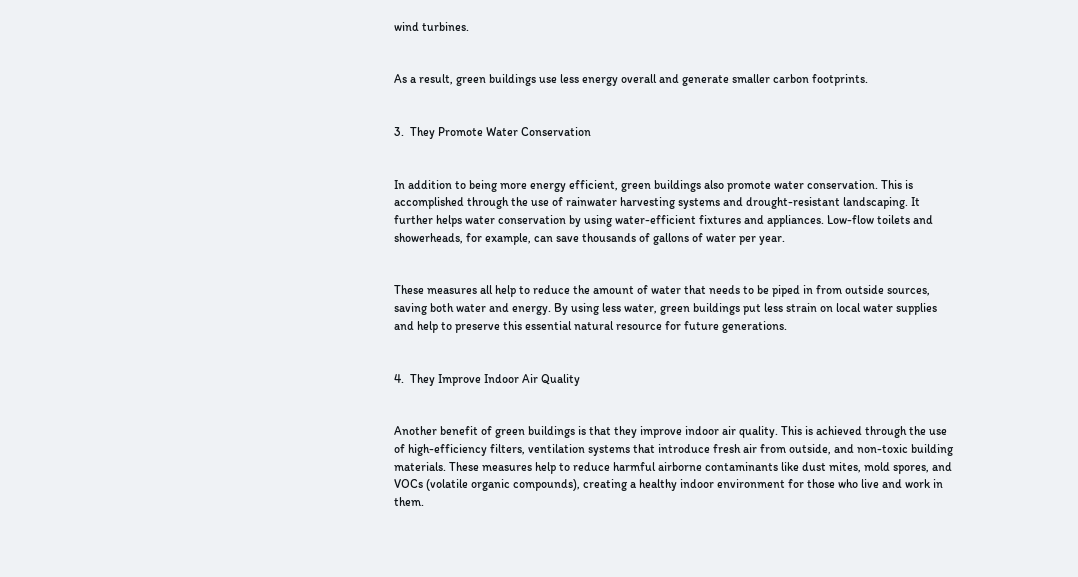wind turbines.


As a result, green buildings use less energy overall and generate smaller carbon footprints.


3.  They Promote Water Conservation


In addition to being more energy efficient, green buildings also promote water conservation. This is accomplished through the use of rainwater harvesting systems and drought-resistant landscaping. It further helps water conservation by using water-efficient fixtures and appliances. Low-flow toilets and showerheads, for example, can save thousands of gallons of water per year.


These measures all help to reduce the amount of water that needs to be piped in from outside sources, saving both water and energy. By using less water, green buildings put less strain on local water supplies and help to preserve this essential natural resource for future generations.


4.  They Improve Indoor Air Quality


Another benefit of green buildings is that they improve indoor air quality. This is achieved through the use of high-efficiency filters, ventilation systems that introduce fresh air from outside, and non-toxic building materials. These measures help to reduce harmful airborne contaminants like dust mites, mold spores, and VOCs (volatile organic compounds), creating a healthy indoor environment for those who live and work in them.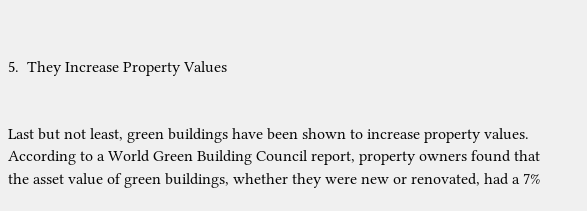5.  They Increase Property Values


Last but not least, green buildings have been shown to increase property values. According to a World Green Building Council report, property owners found that the asset value of green buildings, whether they were new or renovated, had a 7%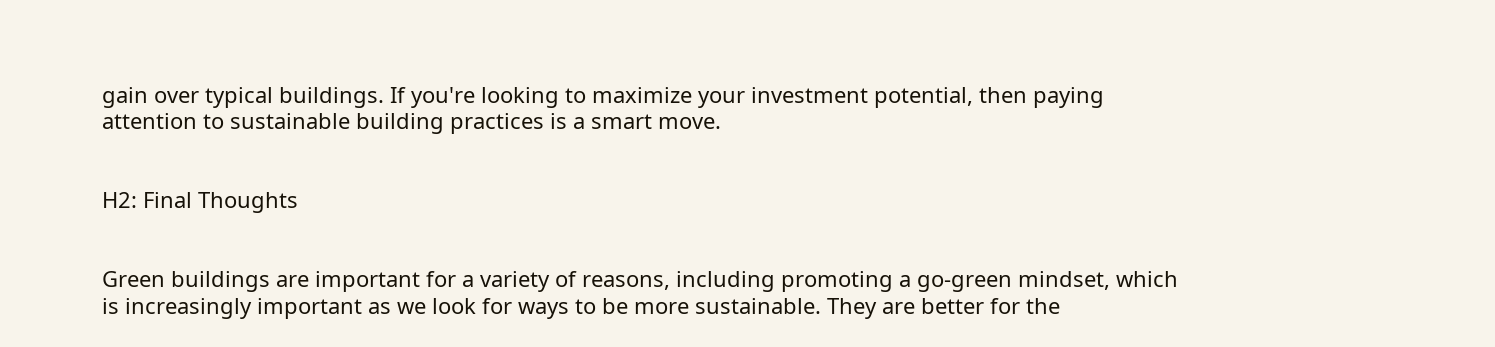gain over typical buildings. If you're looking to maximize your investment potential, then paying attention to sustainable building practices is a smart move.


H2: Final Thoughts


Green buildings are important for a variety of reasons, including promoting a go-green mindset, which is increasingly important as we look for ways to be more sustainable. They are better for the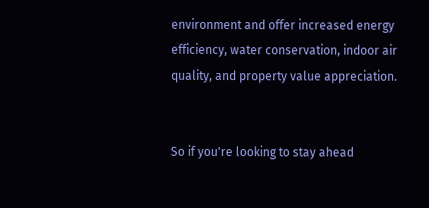environment and offer increased energy efficiency, water conservation, indoor air quality, and property value appreciation.


So if you're looking to stay ahead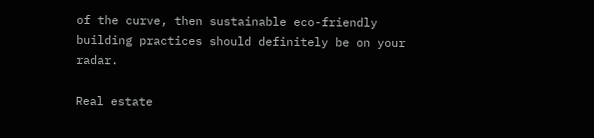of the curve, then sustainable eco-friendly building practices should definitely be on your radar.

Real estate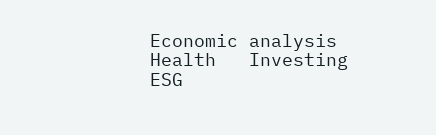Economic analysis   Health   Investing   ESG